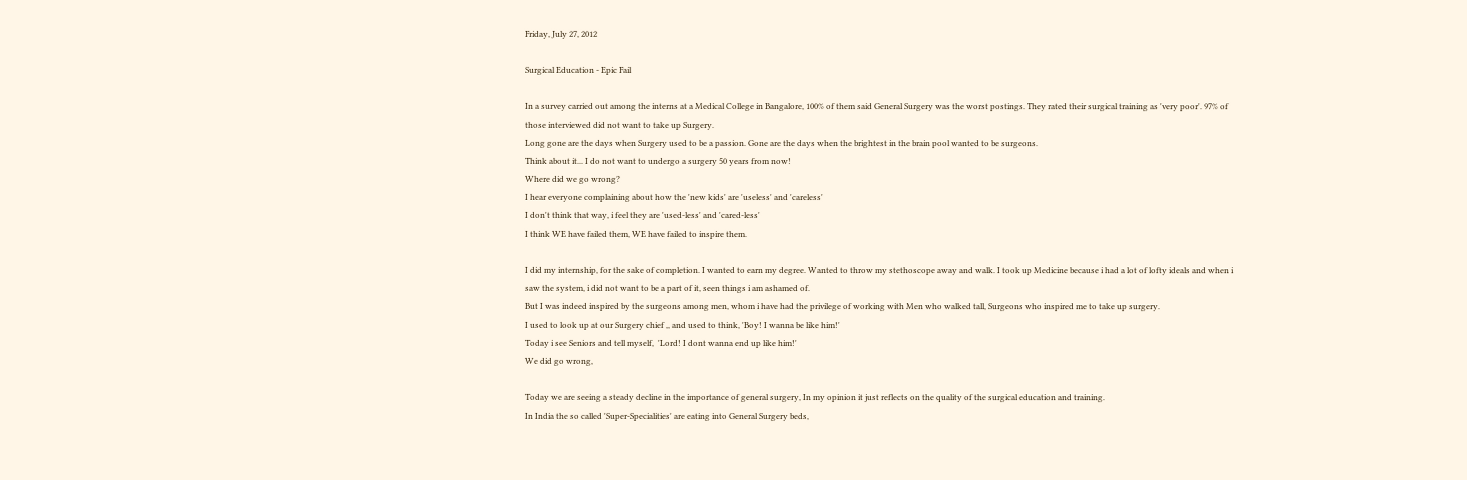Friday, July 27, 2012

Surgical Education - Epic Fail

In a survey carried out among the interns at a Medical College in Bangalore, 100% of them said General Surgery was the worst postings. They rated their surgical training as 'very poor'. 97% of those interviewed did not want to take up Surgery.
Long gone are the days when Surgery used to be a passion. Gone are the days when the brightest in the brain pool wanted to be surgeons.
Think about it... I do not want to undergo a surgery 50 years from now!
Where did we go wrong?
I hear everyone complaining about how the 'new kids' are 'useless' and 'careless'
I don't think that way, i feel they are 'used-less' and 'cared-less'
I think WE have failed them, WE have failed to inspire them.

I did my internship, for the sake of completion. I wanted to earn my degree. Wanted to throw my stethoscope away and walk. I took up Medicine because i had a lot of lofty ideals and when i saw the system, i did not want to be a part of it, seen things i am ashamed of.
But I was indeed inspired by the surgeons among men, whom i have had the privilege of working with Men who walked tall, Surgeons who inspired me to take up surgery.
I used to look up at our Surgery chief ,, and used to think, 'Boy! I wanna be like him!'
Today i see Seniors and tell myself,  'Lord! I dont wanna end up like him!'
We did go wrong,

Today we are seeing a steady decline in the importance of general surgery, In my opinion it just reflects on the quality of the surgical education and training.
In India the so called 'Super-Specialities' are eating into General Surgery beds,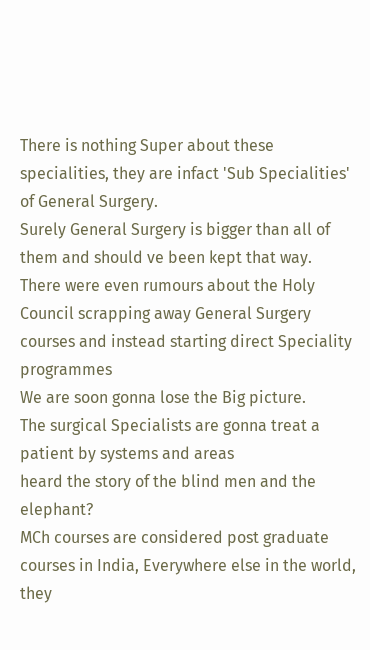There is nothing Super about these specialities, they are infact 'Sub Specialities' of General Surgery.
Surely General Surgery is bigger than all of them and should ve been kept that way.
There were even rumours about the Holy Council scrapping away General Surgery courses and instead starting direct Speciality programmes
We are soon gonna lose the Big picture.
The surgical Specialists are gonna treat a patient by systems and areas
heard the story of the blind men and the elephant?
MCh courses are considered post graduate courses in India, Everywhere else in the world, they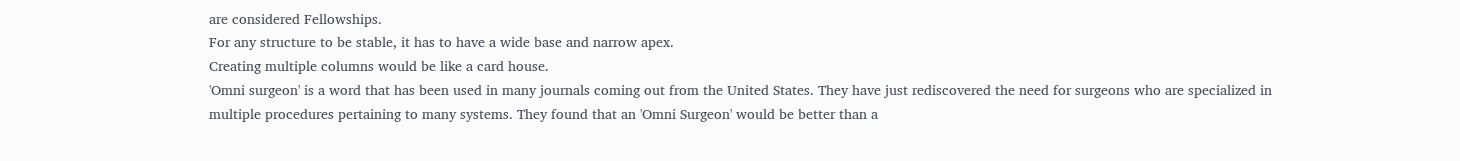are considered Fellowships.
For any structure to be stable, it has to have a wide base and narrow apex.
Creating multiple columns would be like a card house.
'Omni surgeon' is a word that has been used in many journals coming out from the United States. They have just rediscovered the need for surgeons who are specialized in multiple procedures pertaining to many systems. They found that an 'Omni Surgeon' would be better than a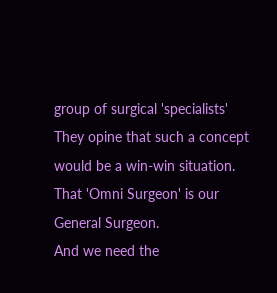group of surgical 'specialists'
They opine that such a concept would be a win-win situation.
That 'Omni Surgeon' is our General Surgeon.
And we need the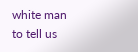white man to tell us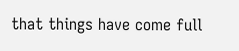that things have come full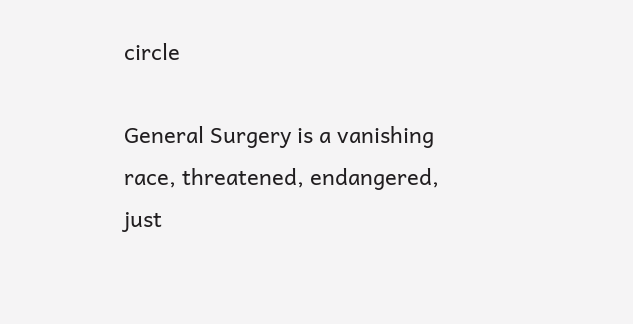circle

General Surgery is a vanishing race, threatened, endangered, just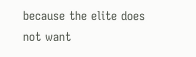because the elite does not want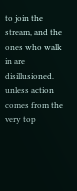to join the stream, and the ones who walk in are disillusioned.  unless action comes from the very top